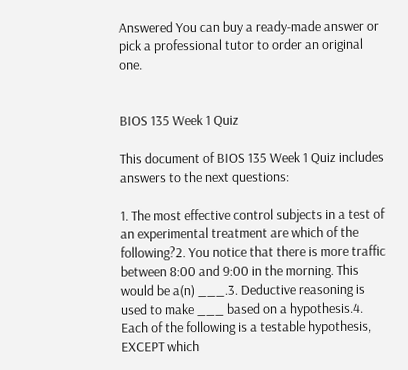Answered You can buy a ready-made answer or pick a professional tutor to order an original one.


BIOS 135 Week 1 Quiz

This document of BIOS 135 Week 1 Quiz includes answers to the next questions:

1. The most effective control subjects in a test of an experimental treatment are which of the following?2. You notice that there is more traffic between 8:00 and 9:00 in the morning. This would be a(n) ___.3. Deductive reasoning is used to make ___ based on a hypothesis.4. Each of the following is a testable hypothesis, EXCEPT which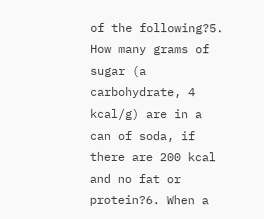of the following?5. How many grams of sugar (a carbohydrate, 4 kcal/g) are in a can of soda, if there are 200 kcal and no fat or protein?6. When a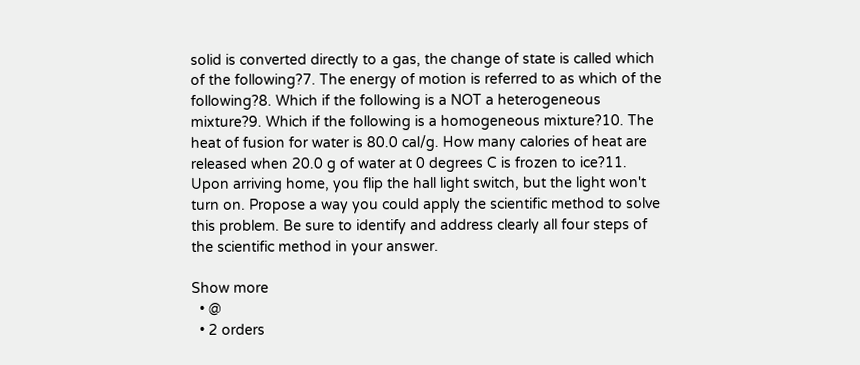solid is converted directly to a gas, the change of state is called which of the following?7. The energy of motion is referred to as which of the following?8. Which if the following is a NOT a heterogeneous mixture?9. Which if the following is a homogeneous mixture?10. The heat of fusion for water is 80.0 cal/g. How many calories of heat are released when 20.0 g of water at 0 degrees C is frozen to ice?11. Upon arriving home, you flip the hall light switch, but the light won't turn on. Propose a way you could apply the scientific method to solve this problem. Be sure to identify and address clearly all four steps of the scientific method in your answer.

Show more
  • @
  • 2 orders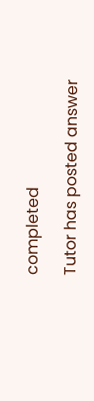completed

Tutor has posted answer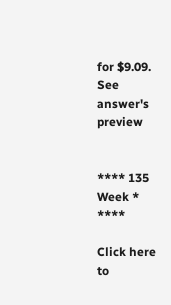for $9.09. See answer's preview


**** 135 Week * ****

Click here to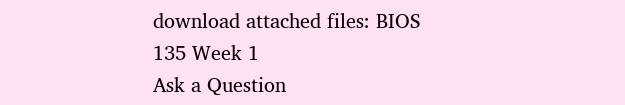download attached files: BIOS 135 Week 1
Ask a Question